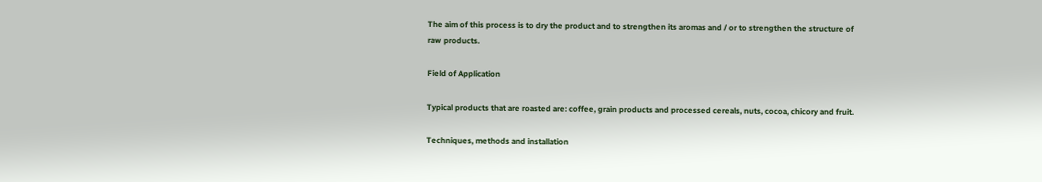The aim of this process is to dry the product and to strengthen its aromas and / or to strengthen the structure of raw products.

Field of Application

Typical products that are roasted are: coffee, grain products and processed cereals, nuts, cocoa, chicory and fruit.

Techniques, methods and installation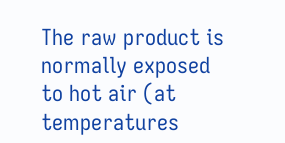The raw product is normally exposed to hot air (at temperatures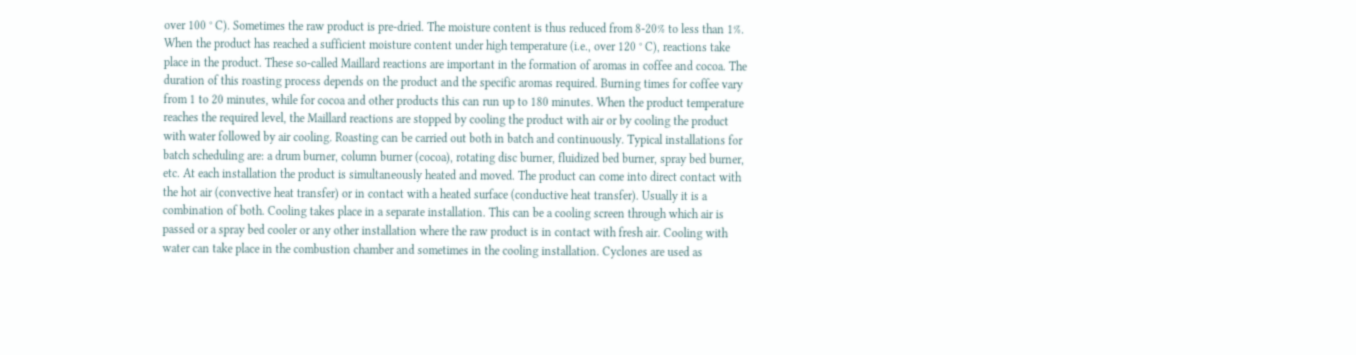over 100 ° C). Sometimes the raw product is pre-dried. The moisture content is thus reduced from 8-20% to less than 1%. When the product has reached a sufficient moisture content under high temperature (i.e., over 120 ° C), reactions take place in the product. These so-called Maillard reactions are important in the formation of aromas in coffee and cocoa. The duration of this roasting process depends on the product and the specific aromas required. Burning times for coffee vary from 1 to 20 minutes, while for cocoa and other products this can run up to 180 minutes. When the product temperature reaches the required level, the Maillard reactions are stopped by cooling the product with air or by cooling the product with water followed by air cooling. Roasting can be carried out both in batch and continuously. Typical installations for batch scheduling are: a drum burner, column burner (cocoa), rotating disc burner, fluidized bed burner, spray bed burner, etc. At each installation the product is simultaneously heated and moved. The product can come into direct contact with the hot air (convective heat transfer) or in contact with a heated surface (conductive heat transfer). Usually it is a combination of both. Cooling takes place in a separate installation. This can be a cooling screen through which air is passed or a spray bed cooler or any other installation where the raw product is in contact with fresh air. Cooling with water can take place in the combustion chamber and sometimes in the cooling installation. Cyclones are used as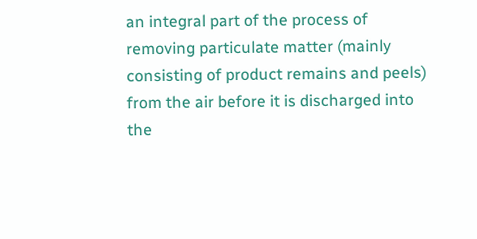an integral part of the process of removing particulate matter (mainly consisting of product remains and peels) from the air before it is discharged into the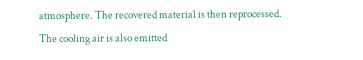atmosphere. The recovered material is then reprocessed. The cooling air is also emitted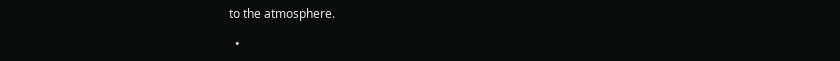to the atmosphere.

  •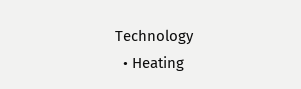Technology
  • Heating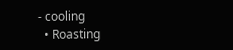- cooling
  • Roasting